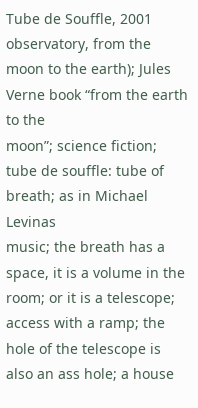Tube de Souffle, 2001
observatory, from the moon to the earth); Jules Verne book “from the earth to the
moon”; science fiction; tube de souffle: tube of breath; as in Michael Levinas
music; the breath has a space, it is a volume in the room; or it is a telescope;
access with a ramp; the hole of the telescope is also an ass hole; a house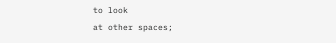to look
at other spaces;